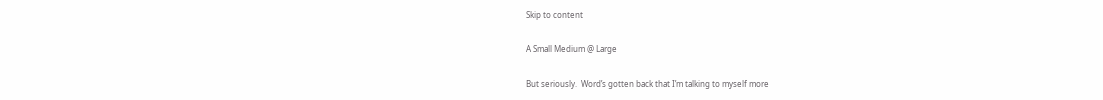Skip to content

A Small Medium @ Large

But seriously.  Word’s gotten back that I’m talking to myself more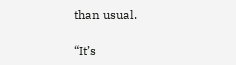than usual.

“It’s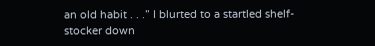an old habit . . .” I blurted to a startled shelf-stocker down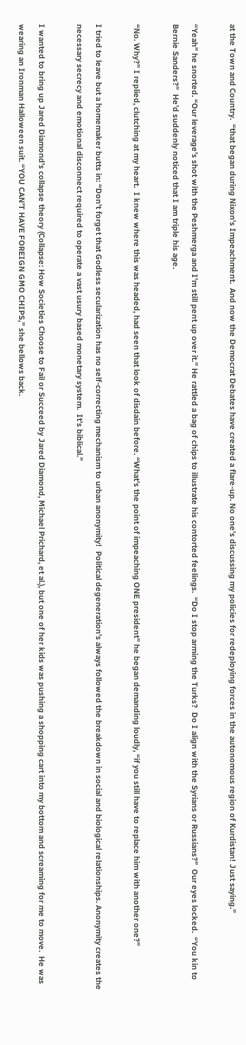at the Town and Country.  “that began during Nixon’s Impeachment.  And now the Democrat Debates have created a flare-up. No one’s discussing my policies for redeploying forces in the autonomous region of Kurdistan! Just saying.”

“Yeah” he snorted. “Our leverage’s shot with the Peshmerga and I’m still pent up over it.” He rattled a bag of chips to illustrate his contorted feelings.  “Do I stop arming the Turks?  Do I align with the Syrians or Russians?”  Our eyes locked.  “You kin to Bernie Sanders?”  He’d suddenly noticed that I am triple his age.

“No. Why?” I replied, clutching at my heart.  I knew where this was headed, had seen that look of disdain before. “What’s the point of impeaching ONE president” he began demanding loudly, “if you still have to replace him with another one?”

I tried to leave but a homemaker butts in: “Don’t forget that Godless secularization has no self-correcting mechanism to urban anonymity!  Political degeneration’s always followed the breakdown in social and biological relationships. Anonymity creates the necessary secrecy and emotional disconnect required to operate a vast usury based monetary system.  It’s biblical.”

I wanted to bring up Jared Diamond’s collapse theory (Collapse: How Societies Choose to Fail or Succeed by Jared Diamond, Michael Prichard, et al.), but one of her kids was pushing a shopping cart into my bottom and screaming for me to move.  He was wearing an Ironman Halloween suit. “YOU CAN’T HAVE FOREIGN GMO CHIPS,” she bellows back.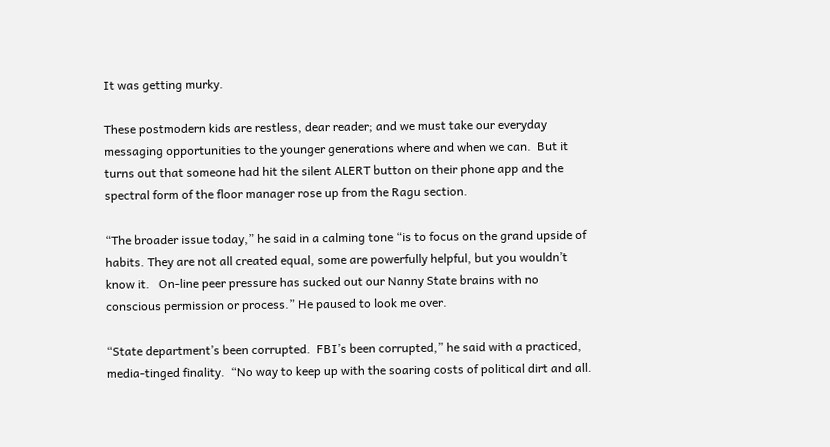It was getting murky.

These postmodern kids are restless, dear reader; and we must take our everyday messaging opportunities to the younger generations where and when we can.  But it turns out that someone had hit the silent ALERT button on their phone app and the spectral form of the floor manager rose up from the Ragu section.

“The broader issue today,” he said in a calming tone “is to focus on the grand upside of habits. They are not all created equal, some are powerfully helpful, but you wouldn’t know it.   On-line peer pressure has sucked out our Nanny State brains with no conscious permission or process.” He paused to look me over.

“State department’s been corrupted.  FBI’s been corrupted,” he said with a practiced, media-tinged finality.  “No way to keep up with the soaring costs of political dirt and all.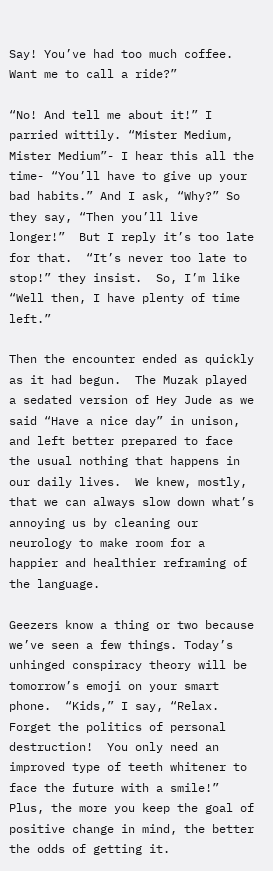Say! You’ve had too much coffee. Want me to call a ride?”

“No! And tell me about it!” I parried wittily. “Mister Medium, Mister Medium”- I hear this all the time- “You’ll have to give up your bad habits.” And I ask, “Why?” So they say, “Then you’ll live longer!”  But I reply it’s too late for that.  “It’s never too late to stop!” they insist.  So, I’m like “Well then, I have plenty of time left.”

Then the encounter ended as quickly as it had begun.  The Muzak played a sedated version of Hey Jude as we said “Have a nice day” in unison, and left better prepared to face the usual nothing that happens in our daily lives.  We knew, mostly, that we can always slow down what’s annoying us by cleaning our neurology to make room for a happier and healthier reframing of the language.

Geezers know a thing or two because we’ve seen a few things. Today’s unhinged conspiracy theory will be tomorrow’s emoji on your smart phone.  “Kids,” I say, “Relax.  Forget the politics of personal destruction!  You only need an improved type of teeth whitener to face the future with a smile!” Plus, the more you keep the goal of positive change in mind, the better the odds of getting it.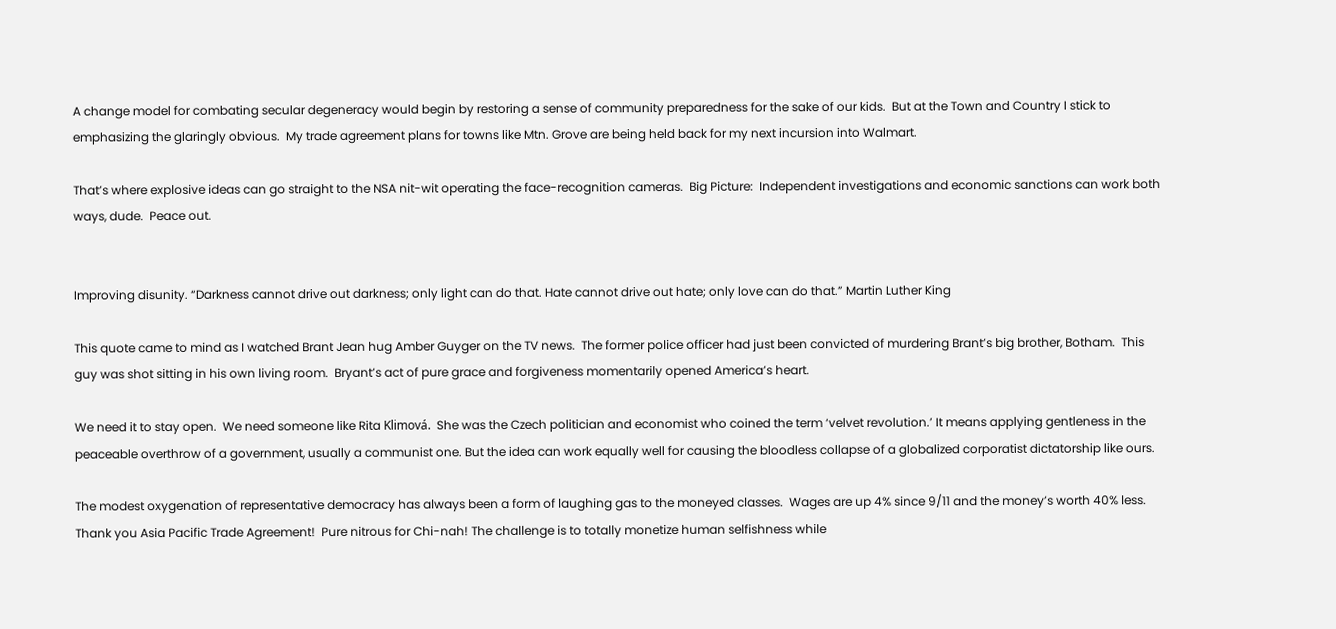A change model for combating secular degeneracy would begin by restoring a sense of community preparedness for the sake of our kids.  But at the Town and Country I stick to emphasizing the glaringly obvious.  My trade agreement plans for towns like Mtn. Grove are being held back for my next incursion into Walmart.

That’s where explosive ideas can go straight to the NSA nit-wit operating the face-recognition cameras.  Big Picture:  Independent investigations and economic sanctions can work both ways, dude.  Peace out.


Improving disunity. “Darkness cannot drive out darkness; only light can do that. Hate cannot drive out hate; only love can do that.” Martin Luther King

This quote came to mind as I watched Brant Jean hug Amber Guyger on the TV news.  The former police officer had just been convicted of murdering Brant’s big brother, Botham.  This guy was shot sitting in his own living room.  Bryant’s act of pure grace and forgiveness momentarily opened America’s heart.

We need it to stay open.  We need someone like Rita Klimová.  She was the Czech politician and economist who coined the term ‘velvet revolution.’ It means applying gentleness in the peaceable overthrow of a government, usually a communist one. But the idea can work equally well for causing the bloodless collapse of a globalized corporatist dictatorship like ours.

The modest oxygenation of representative democracy has always been a form of laughing gas to the moneyed classes.  Wages are up 4% since 9/11 and the money’s worth 40% less.  Thank you Asia Pacific Trade Agreement!  Pure nitrous for Chi-nah! The challenge is to totally monetize human selfishness while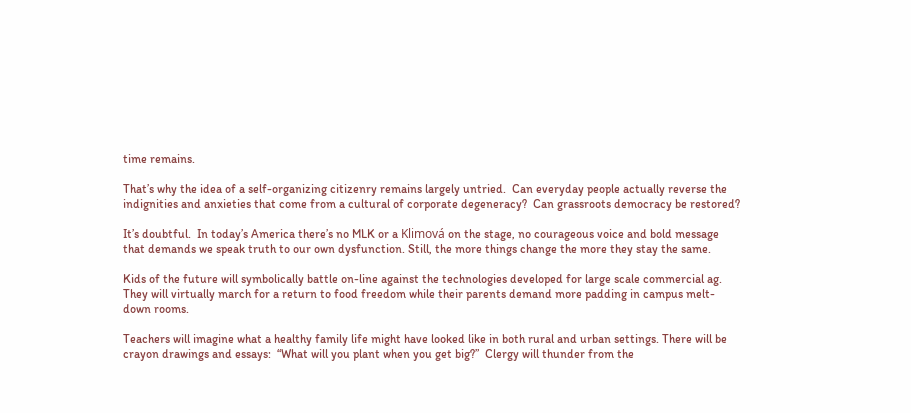time remains.

That’s why the idea of a self-organizing citizenry remains largely untried.  Can everyday people actually reverse the indignities and anxieties that come from a cultural of corporate degeneracy?  Can grassroots democracy be restored?

It’s doubtful.  In today’s America there’s no MLK or a Klimová on the stage, no courageous voice and bold message that demands we speak truth to our own dysfunction. Still, the more things change the more they stay the same.

Kids of the future will symbolically battle on-line against the technologies developed for large scale commercial ag.  They will virtually march for a return to food freedom while their parents demand more padding in campus melt-down rooms.

Teachers will imagine what a healthy family life might have looked like in both rural and urban settings. There will be crayon drawings and essays:  “What will you plant when you get big?”  Clergy will thunder from the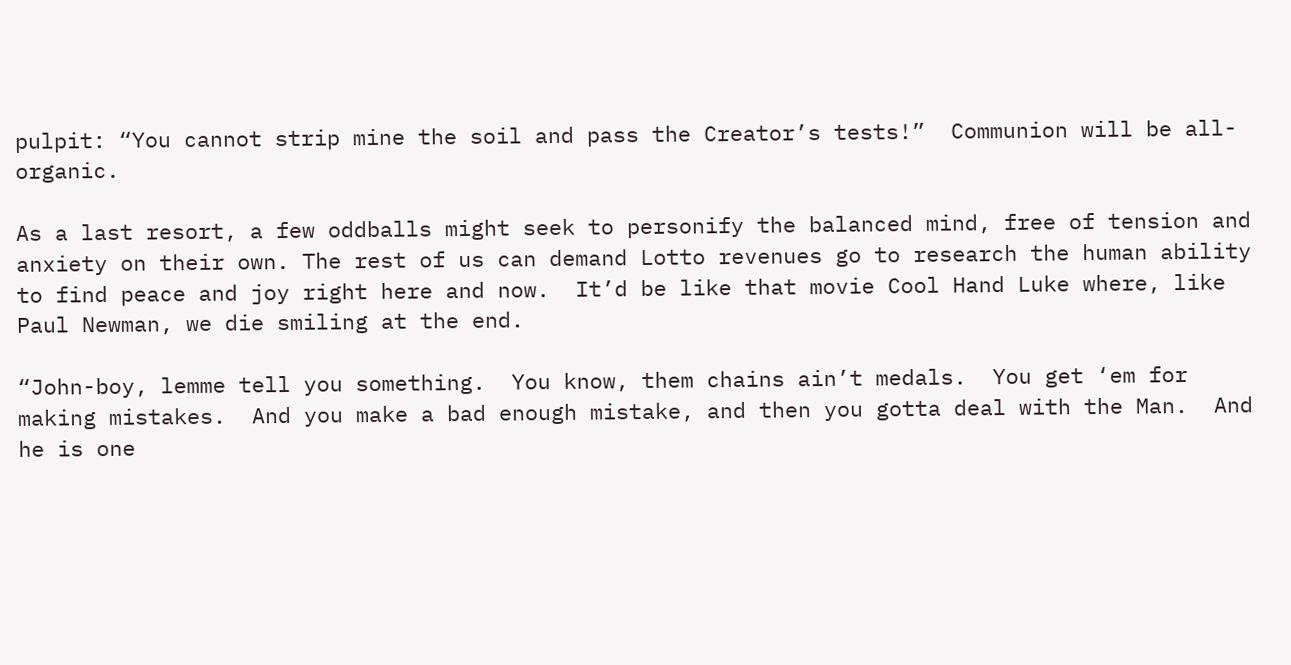pulpit: “You cannot strip mine the soil and pass the Creator’s tests!”  Communion will be all-organic.

As a last resort, a few oddballs might seek to personify the balanced mind, free of tension and anxiety on their own. The rest of us can demand Lotto revenues go to research the human ability to find peace and joy right here and now.  It’d be like that movie Cool Hand Luke where, like Paul Newman, we die smiling at the end.

“John-boy, lemme tell you something.  You know, them chains ain’t medals.  You get ‘em for making mistakes.  And you make a bad enough mistake, and then you gotta deal with the Man.  And he is one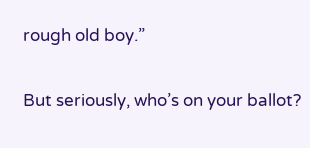rough old boy.”

But seriously, who’s on your ballot?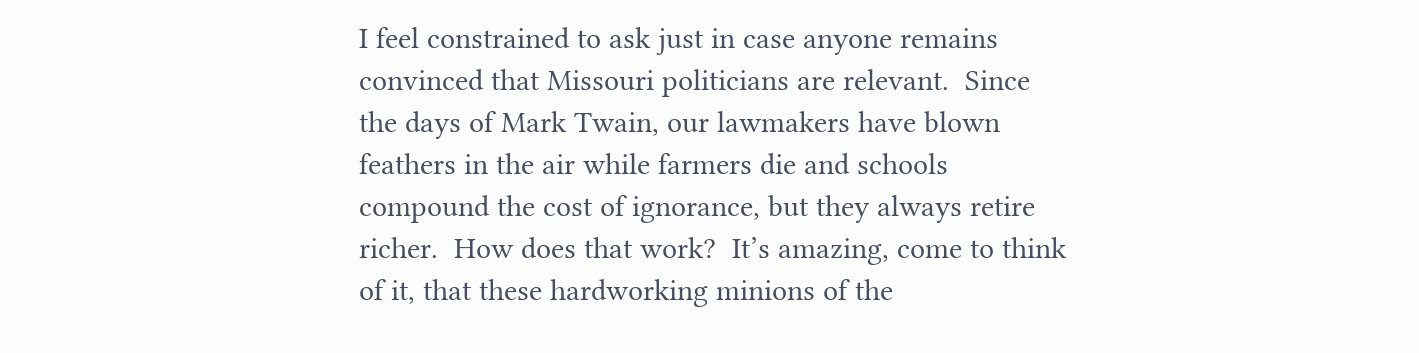I feel constrained to ask just in case anyone remains convinced that Missouri politicians are relevant.  Since the days of Mark Twain, our lawmakers have blown feathers in the air while farmers die and schools compound the cost of ignorance, but they always retire richer.  How does that work?  It’s amazing, come to think of it, that these hardworking minions of the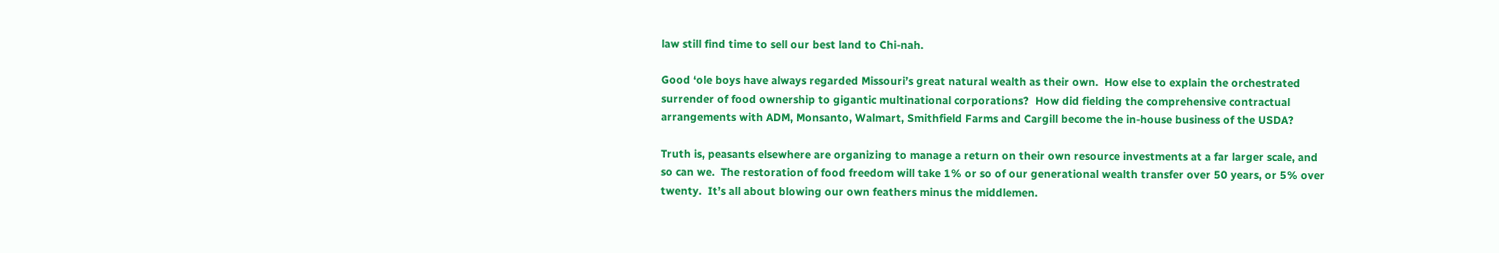law still find time to sell our best land to Chi-nah.

Good ‘ole boys have always regarded Missouri’s great natural wealth as their own.  How else to explain the orchestrated surrender of food ownership to gigantic multinational corporations?  How did fielding the comprehensive contractual arrangements with ADM, Monsanto, Walmart, Smithfield Farms and Cargill become the in-house business of the USDA?

Truth is, peasants elsewhere are organizing to manage a return on their own resource investments at a far larger scale, and so can we.  The restoration of food freedom will take 1% or so of our generational wealth transfer over 50 years, or 5% over twenty.  It’s all about blowing our own feathers minus the middlemen.